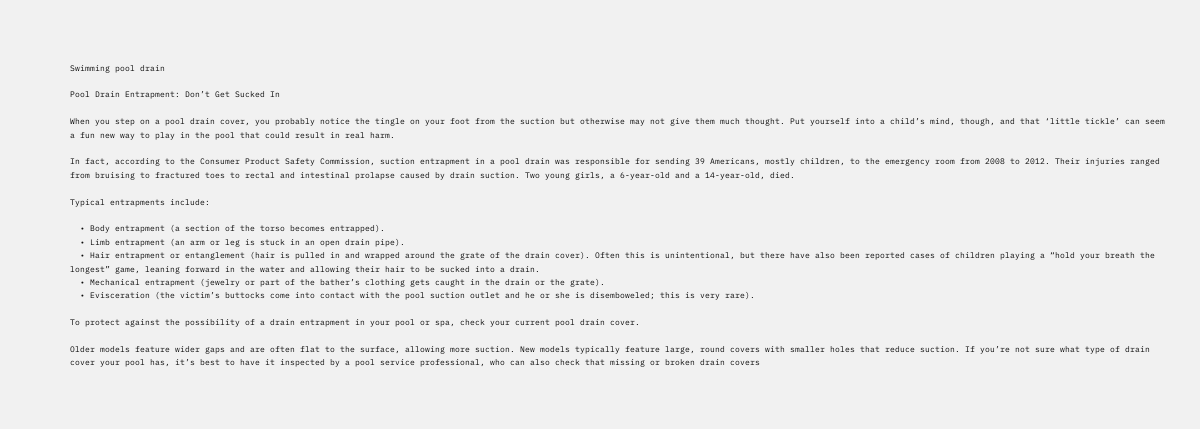Swimming pool drain

Pool Drain Entrapment: Don’t Get Sucked In

When you step on a pool drain cover, you probably notice the tingle on your foot from the suction but otherwise may not give them much thought. Put yourself into a child’s mind, though, and that ‘little tickle’ can seem a fun new way to play in the pool that could result in real harm.

In fact, according to the Consumer Product Safety Commission, suction entrapment in a pool drain was responsible for sending 39 Americans, mostly children, to the emergency room from 2008 to 2012. Their injuries ranged from bruising to fractured toes to rectal and intestinal prolapse caused by drain suction. Two young girls, a 6-year-old and a 14-year-old, died.

Typical entrapments include:

  • Body entrapment (a section of the torso becomes entrapped).
  • Limb entrapment (an arm or leg is stuck in an open drain pipe).
  • Hair entrapment or entanglement (hair is pulled in and wrapped around the grate of the drain cover). Often this is unintentional, but there have also been reported cases of children playing a “hold your breath the longest” game, leaning forward in the water and allowing their hair to be sucked into a drain.
  • Mechanical entrapment (jewelry or part of the bather’s clothing gets caught in the drain or the grate).
  • Evisceration (the victim’s buttocks come into contact with the pool suction outlet and he or she is disemboweled; this is very rare).

To protect against the possibility of a drain entrapment in your pool or spa, check your current pool drain cover.

Older models feature wider gaps and are often flat to the surface, allowing more suction. New models typically feature large, round covers with smaller holes that reduce suction. If you’re not sure what type of drain cover your pool has, it’s best to have it inspected by a pool service professional, who can also check that missing or broken drain covers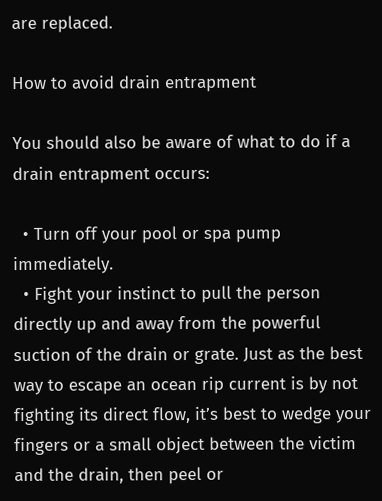are replaced.

How to avoid drain entrapment

You should also be aware of what to do if a drain entrapment occurs:

  • Turn off your pool or spa pump immediately.
  • Fight your instinct to pull the person directly up and away from the powerful suction of the drain or grate. Just as the best way to escape an ocean rip current is by not fighting its direct flow, it’s best to wedge your fingers or a small object between the victim and the drain, then peel or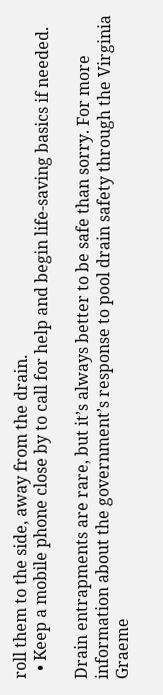roll them to the side, away from the drain.
  • Keep a mobile phone close by to call for help and begin life-saving basics if needed.

Drain entrapments are rare, but it’s always better to be safe than sorry. For more information about the government’s response to pool drain safety through the Virginia Graeme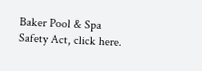Baker Pool & Spa Safety Act, click here.